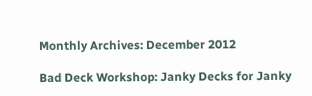Monthly Archives: December 2012

Bad Deck Workshop: Janky Decks for Janky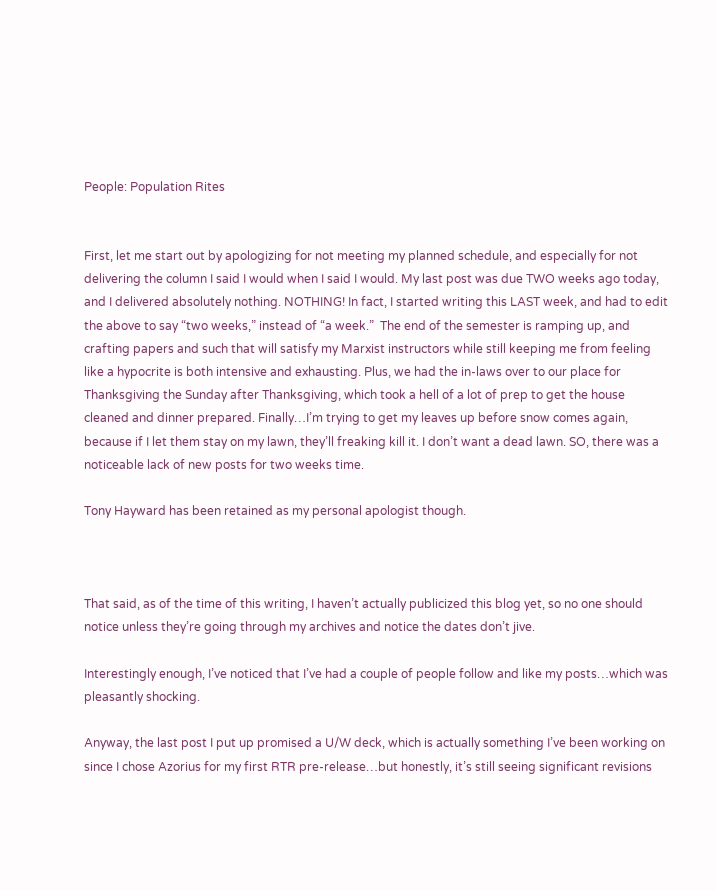People: Population Rites


First, let me start out by apologizing for not meeting my planned schedule, and especially for not delivering the column I said I would when I said I would. My last post was due TWO weeks ago today, and I delivered absolutely nothing. NOTHING! In fact, I started writing this LAST week, and had to edit the above to say “two weeks,” instead of “a week.”  The end of the semester is ramping up, and crafting papers and such that will satisfy my Marxist instructors while still keeping me from feeling like a hypocrite is both intensive and exhausting. Plus, we had the in-laws over to our place for Thanksgiving the Sunday after Thanksgiving, which took a hell of a lot of prep to get the house cleaned and dinner prepared. Finally…I’m trying to get my leaves up before snow comes again, because if I let them stay on my lawn, they’ll freaking kill it. I don’t want a dead lawn. SO, there was a noticeable lack of new posts for two weeks time.

Tony Hayward has been retained as my personal apologist though.



That said, as of the time of this writing, I haven’t actually publicized this blog yet, so no one should notice unless they’re going through my archives and notice the dates don’t jive.

Interestingly enough, I’ve noticed that I’ve had a couple of people follow and like my posts…which was pleasantly shocking.

Anyway, the last post I put up promised a U/W deck, which is actually something I’ve been working on since I chose Azorius for my first RTR pre-release…but honestly, it’s still seeing significant revisions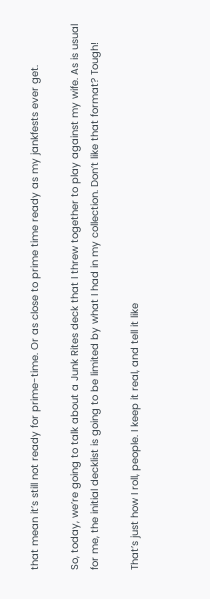that mean it’s still not ready for prime-time. Or as close to prime time ready as my jankfests ever get.

So, today, we’re going to talk about a Junk Rites deck that I threw together to play against my wife. As is usual for me, the initial decklist is going to be limited by what I had in my collection. Don’t like that format? Tough!

That’s just how I roll, people. I keep it real, and tell it like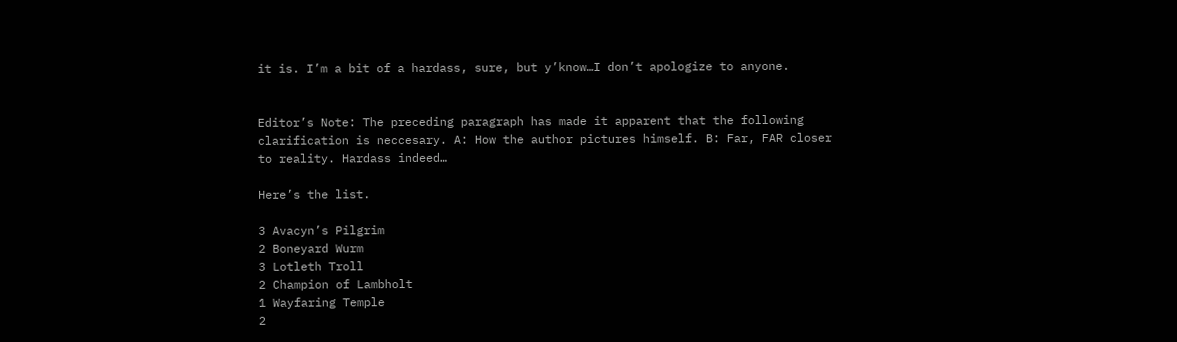it is. I’m a bit of a hardass, sure, but y’know…I don’t apologize to anyone.


Editor’s Note: The preceding paragraph has made it apparent that the following clarification is neccesary. A: How the author pictures himself. B: Far, FAR closer to reality. Hardass indeed…

Here’s the list.

3 Avacyn’s Pilgrim
2 Boneyard Wurm
3 Lotleth Troll
2 Champion of Lambholt
1 Wayfaring Temple
2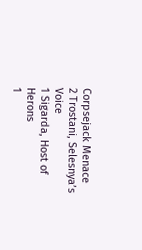Corpsejack Menace
2 Trostani, Selesnya’s Voice
1 Sigarda, Host of Herons
1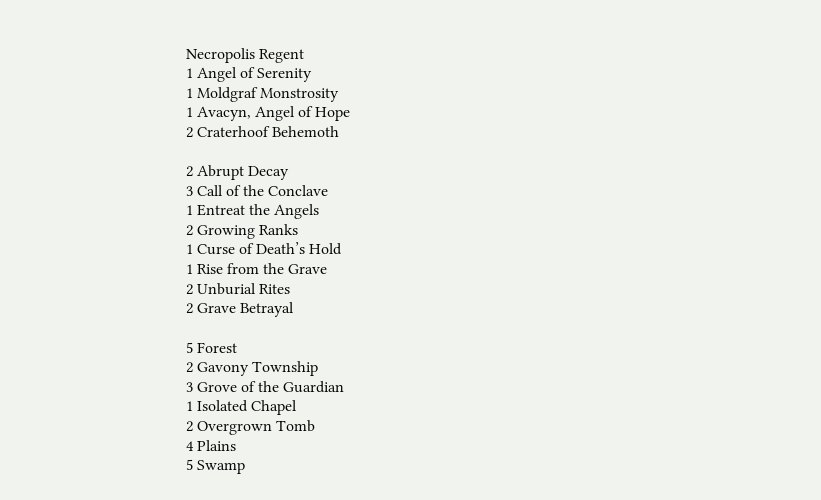Necropolis Regent
1 Angel of Serenity
1 Moldgraf Monstrosity
1 Avacyn, Angel of Hope
2 Craterhoof Behemoth

2 Abrupt Decay
3 Call of the Conclave
1 Entreat the Angels
2 Growing Ranks
1 Curse of Death’s Hold
1 Rise from the Grave
2 Unburial Rites
2 Grave Betrayal

5 Forest
2 Gavony Township
3 Grove of the Guardian
1 Isolated Chapel
2 Overgrown Tomb
4 Plains
5 Swamp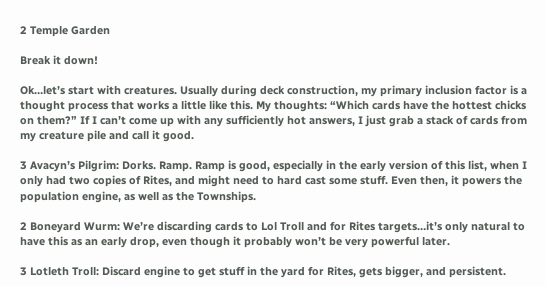2 Temple Garden

Break it down!

Ok…let’s start with creatures. Usually during deck construction, my primary inclusion factor is a thought process that works a little like this. My thoughts: “Which cards have the hottest chicks on them?” If I can’t come up with any sufficiently hot answers, I just grab a stack of cards from my creature pile and call it good.

3 Avacyn’s Pilgrim: Dorks. Ramp. Ramp is good, especially in the early version of this list, when I only had two copies of Rites, and might need to hard cast some stuff. Even then, it powers the population engine, as well as the Townships.

2 Boneyard Wurm: We’re discarding cards to Lol Troll and for Rites targets…it’s only natural to have this as an early drop, even though it probably won’t be very powerful later.

3 Lotleth Troll: Discard engine to get stuff in the yard for Rites, gets bigger, and persistent.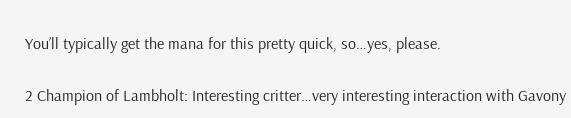You’ll typically get the mana for this pretty quick, so…yes, please.

2 Champion of Lambholt: Interesting critter…very interesting interaction with Gavony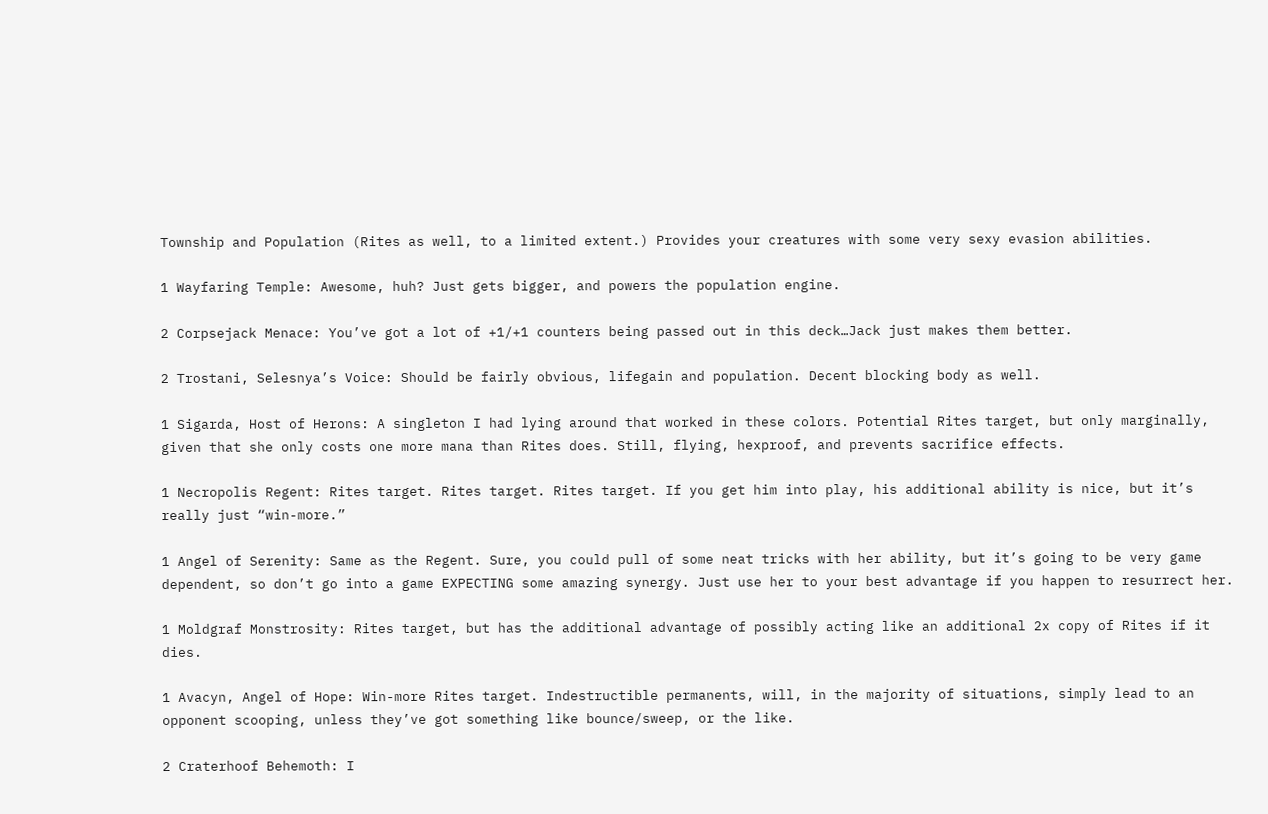Township and Population (Rites as well, to a limited extent.) Provides your creatures with some very sexy evasion abilities.

1 Wayfaring Temple: Awesome, huh? Just gets bigger, and powers the population engine.

2 Corpsejack Menace: You’ve got a lot of +1/+1 counters being passed out in this deck…Jack just makes them better.

2 Trostani, Selesnya’s Voice: Should be fairly obvious, lifegain and population. Decent blocking body as well.

1 Sigarda, Host of Herons: A singleton I had lying around that worked in these colors. Potential Rites target, but only marginally, given that she only costs one more mana than Rites does. Still, flying, hexproof, and prevents sacrifice effects.

1 Necropolis Regent: Rites target. Rites target. Rites target. If you get him into play, his additional ability is nice, but it’s really just “win-more.”

1 Angel of Serenity: Same as the Regent. Sure, you could pull of some neat tricks with her ability, but it’s going to be very game dependent, so don’t go into a game EXPECTING some amazing synergy. Just use her to your best advantage if you happen to resurrect her.

1 Moldgraf Monstrosity: Rites target, but has the additional advantage of possibly acting like an additional 2x copy of Rites if it dies.

1 Avacyn, Angel of Hope: Win-more Rites target. Indestructible permanents, will, in the majority of situations, simply lead to an opponent scooping, unless they’ve got something like bounce/sweep, or the like.

2 Craterhoof Behemoth: I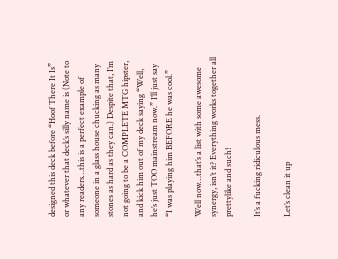designed this deck before “Hoof There It Is” or whatever that deck’s silly name is (Note to any readers…this is a perfect example of someone in a glass house chucking as many stones as hard as they can.) Despite that, I’m not going to be a COMPLETE MTG hipster, and kick him out of my deck saying “Well, he’s just TOO mainstream now.” I’ll just say “I was playing him BEFORE he was cool.”

Well now…that’s a list with some awesome synergy, isn’t it? Everything works together all prettylike and such!

It’s a fucking ridiculous mess.

Let’s clean it up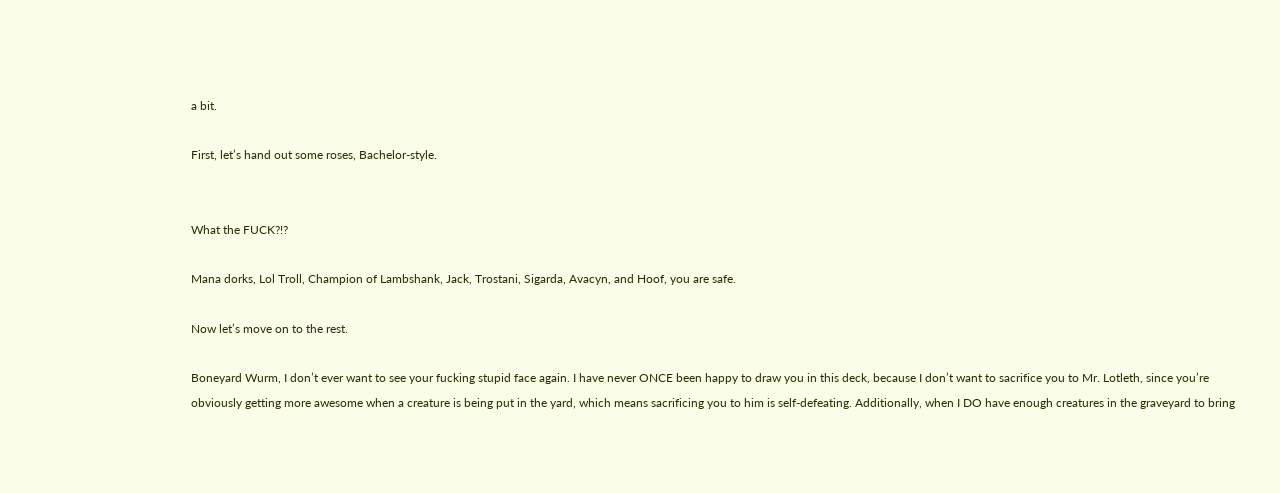a bit.

First, let’s hand out some roses, Bachelor-style.


What the FUCK?!?

Mana dorks, Lol Troll, Champion of Lambshank, Jack, Trostani, Sigarda, Avacyn, and Hoof, you are safe.

Now let’s move on to the rest.

Boneyard Wurm, I don’t ever want to see your fucking stupid face again. I have never ONCE been happy to draw you in this deck, because I don’t want to sacrifice you to Mr. Lotleth, since you’re obviously getting more awesome when a creature is being put in the yard, which means sacrificing you to him is self-defeating. Additionally, when I DO have enough creatures in the graveyard to bring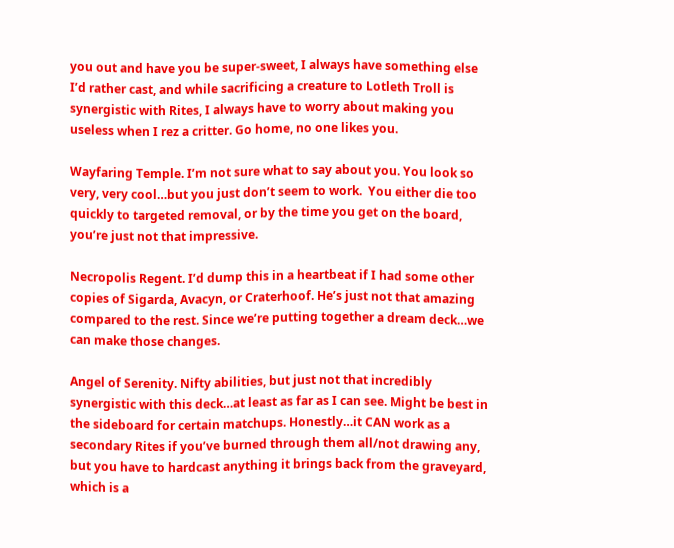you out and have you be super-sweet, I always have something else I’d rather cast, and while sacrificing a creature to Lotleth Troll is synergistic with Rites, I always have to worry about making you useless when I rez a critter. Go home, no one likes you.

Wayfaring Temple. I’m not sure what to say about you. You look so very, very cool…but you just don’t seem to work.  You either die too quickly to targeted removal, or by the time you get on the board, you’re just not that impressive.

Necropolis Regent. I’d dump this in a heartbeat if I had some other copies of Sigarda, Avacyn, or Craterhoof. He’s just not that amazing compared to the rest. Since we’re putting together a dream deck…we can make those changes.

Angel of Serenity. Nifty abilities, but just not that incredibly synergistic with this deck…at least as far as I can see. Might be best in the sideboard for certain matchups. Honestly…it CAN work as a secondary Rites if you’ve burned through them all/not drawing any, but you have to hardcast anything it brings back from the graveyard, which is a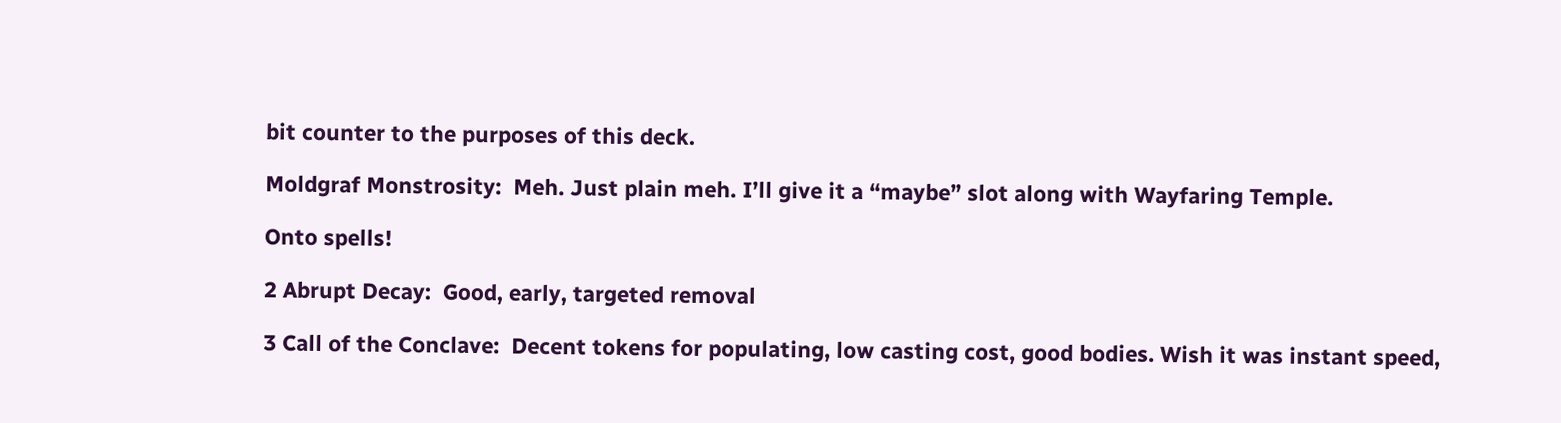bit counter to the purposes of this deck.

Moldgraf Monstrosity:  Meh. Just plain meh. I’ll give it a “maybe” slot along with Wayfaring Temple.

Onto spells!

2 Abrupt Decay:  Good, early, targeted removal

3 Call of the Conclave:  Decent tokens for populating, low casting cost, good bodies. Wish it was instant speed,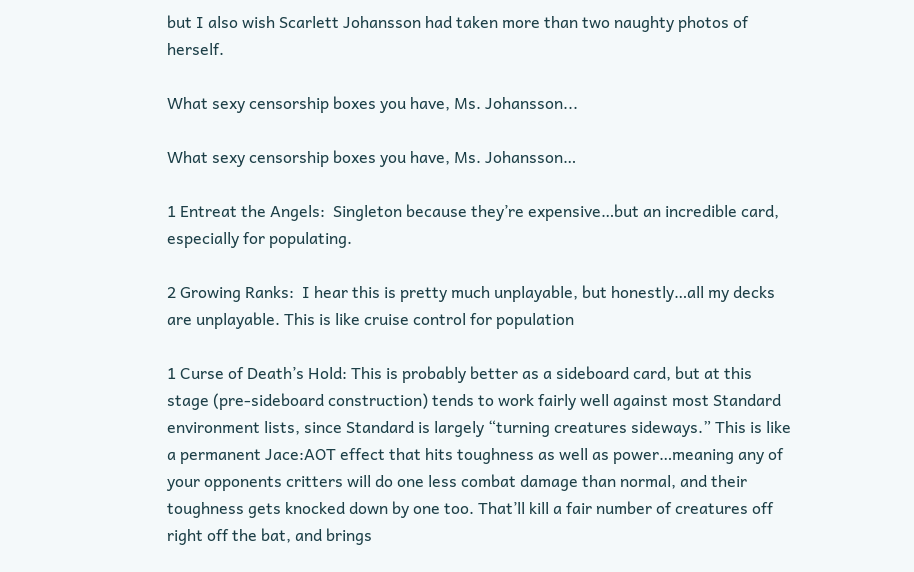but I also wish Scarlett Johansson had taken more than two naughty photos of herself.

What sexy censorship boxes you have, Ms. Johansson...

What sexy censorship boxes you have, Ms. Johansson…

1 Entreat the Angels:  Singleton because they’re expensive…but an incredible card, especially for populating.

2 Growing Ranks:  I hear this is pretty much unplayable, but honestly…all my decks are unplayable. This is like cruise control for population

1 Curse of Death’s Hold: This is probably better as a sideboard card, but at this stage (pre-sideboard construction) tends to work fairly well against most Standard environment lists, since Standard is largely “turning creatures sideways.” This is like a permanent Jace:AOT effect that hits toughness as well as power…meaning any of your opponents critters will do one less combat damage than normal, and their toughness gets knocked down by one too. That’ll kill a fair number of creatures off right off the bat, and brings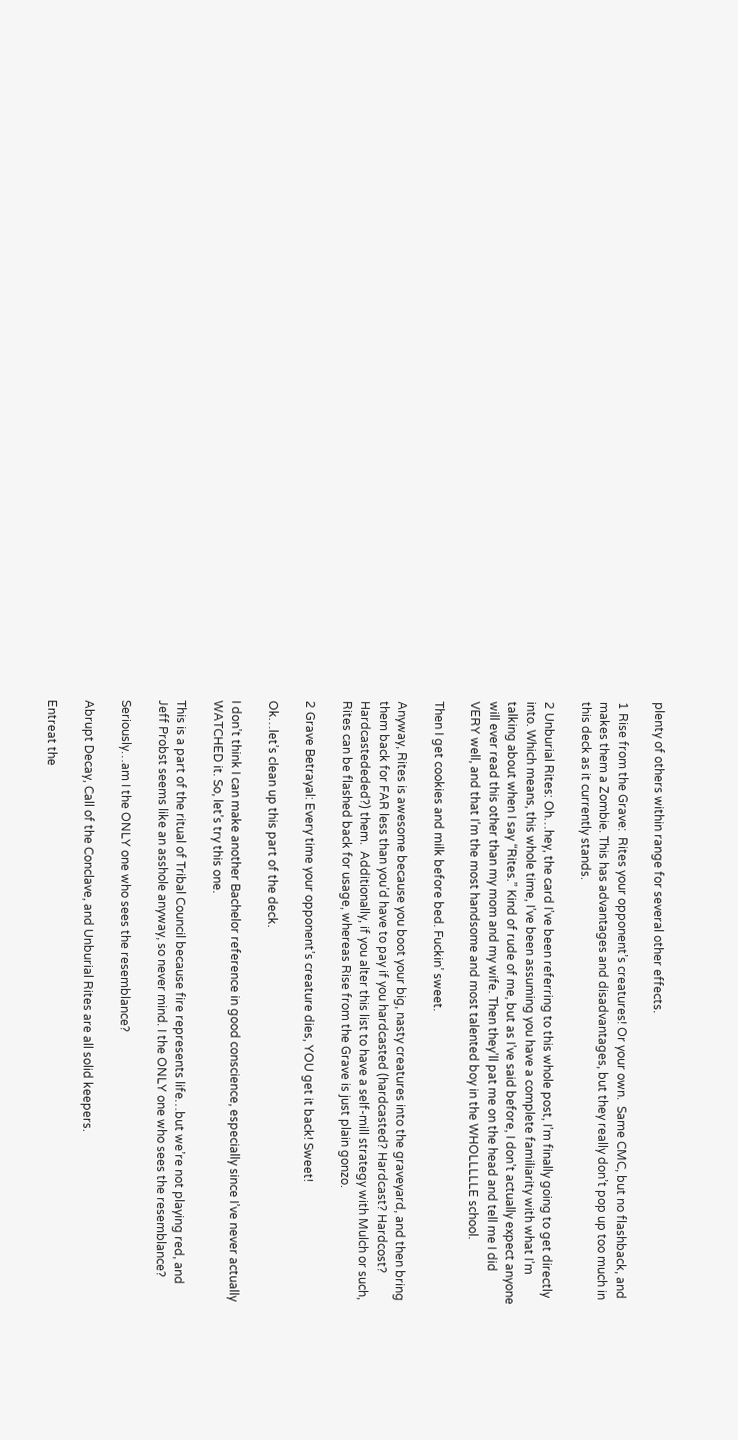plenty of others within range for several other effects.

1 Rise from the Grave:  Rites your opponent’s creatures! Or your own.  Same CMC, but no flashback, and makes them a Zombie. This has advantages and disadvantages, but they really don’t pop up too much in this deck as it currently stands.

2 Unburial Rites: Oh…hey, the card I’ve been referring to this whole post, I’m finally going to get directly into. Which means, this whole time, I’ve been assuming you have a complete familiarity with what I’m talking about when I say “Rites.” Kind of rude of me, but as I’ve said before, I don’t actually expect anyone will ever read this other than my mom and my wife. Then they’ll pat me on the head and tell me I did VERY well, and that I’m the most handsome and most talented boy in the WHOLLLLLE school.

Then I get cookies and milk before bed. Fuckin’ sweet.

Anyway, Rites is awesome because you boot your big, nasty creatures into the graveyard, and then bring them back for FAR less than you’d have to pay if you hardcasted (hardcasted? Hardcast? Hardcost? Hardcastededed?) them.  Additionally, if you alter this list to have a self-mill strategy with Mulch or such, Rites can be flashed back for usage, whereas Rise from the Grave is just plain gonzo.

2 Grave Betrayal: Every time your opponent’s creature dies, YOU get it back! Sweet!

Ok…let’s clean up this part of the deck.

I don’t think I can make another Bachelor reference in good conscience, especially since I’ve never actually WATCHED it. So, let’s try this one.

This is a part of the ritual of Tribal Council because fire represents life…but we’re not playing red, and Jeff Probst seems like an asshole anyway, so never mind. I the ONLY one who sees the resemblance?

Seriously…am I the ONLY one who sees the resemblance?

Abrupt Decay, Call of the Conclave, and Unburial Rites are all solid keepers.

Entreat the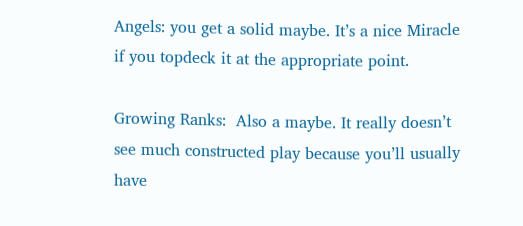Angels: you get a solid maybe. It’s a nice Miracle if you topdeck it at the appropriate point.

Growing Ranks:  Also a maybe. It really doesn’t see much constructed play because you’ll usually have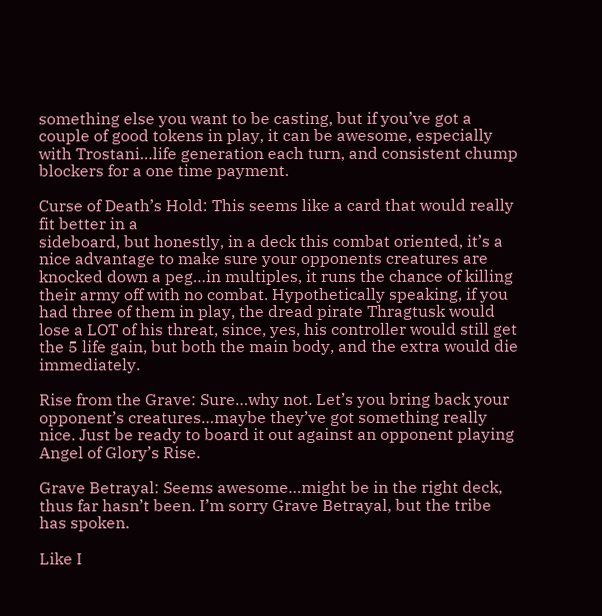something else you want to be casting, but if you’ve got a couple of good tokens in play, it can be awesome, especially with Trostani…life generation each turn, and consistent chump blockers for a one time payment.

Curse of Death’s Hold: This seems like a card that would really fit better in a
sideboard, but honestly, in a deck this combat oriented, it’s a nice advantage to make sure your opponents creatures are knocked down a peg…in multiples, it runs the chance of killing their army off with no combat. Hypothetically speaking, if you had three of them in play, the dread pirate Thragtusk would lose a LOT of his threat, since, yes, his controller would still get the 5 life gain, but both the main body, and the extra would die immediately.

Rise from the Grave: Sure…why not. Let’s you bring back your opponent’s creatures…maybe they’ve got something really nice. Just be ready to board it out against an opponent playing Angel of Glory’s Rise.

Grave Betrayal: Seems awesome…might be in the right deck, thus far hasn’t been. I’m sorry Grave Betrayal, but the tribe has spoken.

Like I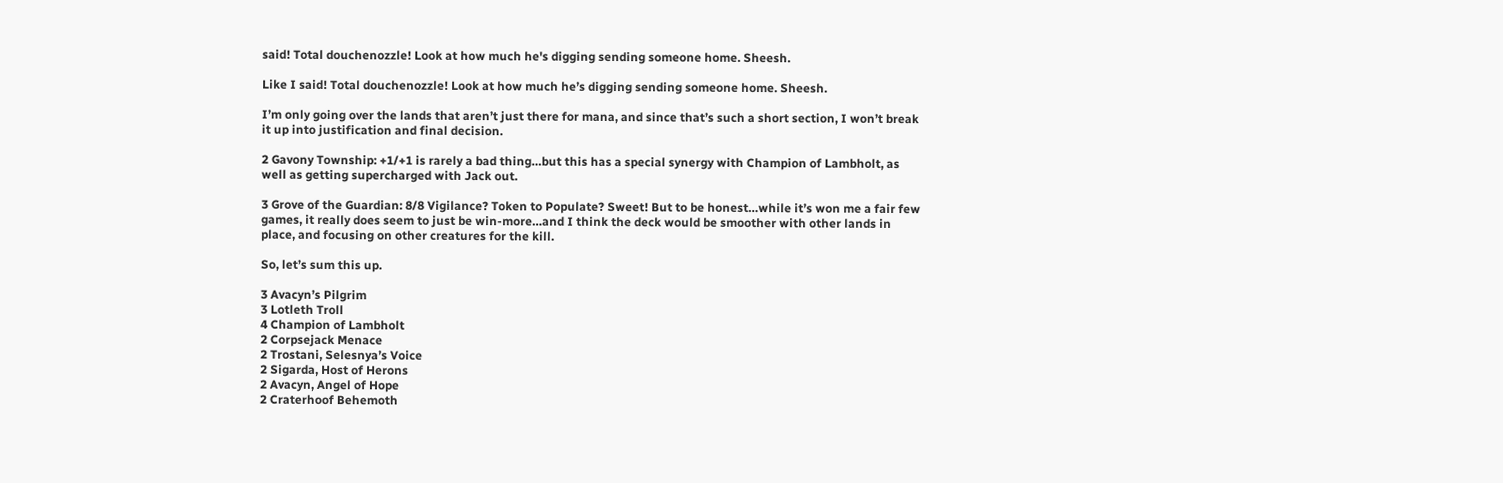said! Total douchenozzle! Look at how much he's digging sending someone home. Sheesh.

Like I said! Total douchenozzle! Look at how much he’s digging sending someone home. Sheesh.

I’m only going over the lands that aren’t just there for mana, and since that’s such a short section, I won’t break it up into justification and final decision.

2 Gavony Township: +1/+1 is rarely a bad thing…but this has a special synergy with Champion of Lambholt, as well as getting supercharged with Jack out.

3 Grove of the Guardian: 8/8 Vigilance? Token to Populate? Sweet! But to be honest…while it’s won me a fair few games, it really does seem to just be win-more…and I think the deck would be smoother with other lands in place, and focusing on other creatures for the kill.

So, let’s sum this up.

3 Avacyn’s Pilgrim
3 Lotleth Troll
4 Champion of Lambholt
2 Corpsejack Menace
2 Trostani, Selesnya’s Voice
2 Sigarda, Host of Herons
2 Avacyn, Angel of Hope
2 Craterhoof Behemoth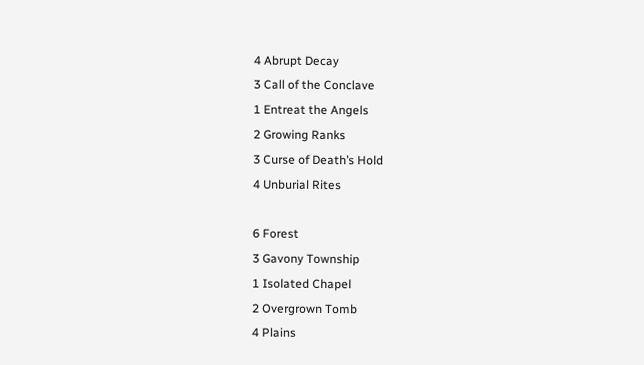4 Abrupt Decay
3 Call of the Conclave
1 Entreat the Angels
2 Growing Ranks
3 Curse of Death’s Hold
4 Unburial Rites

6 Forest
3 Gavony Township
1 Isolated Chapel
2 Overgrown Tomb
4 Plains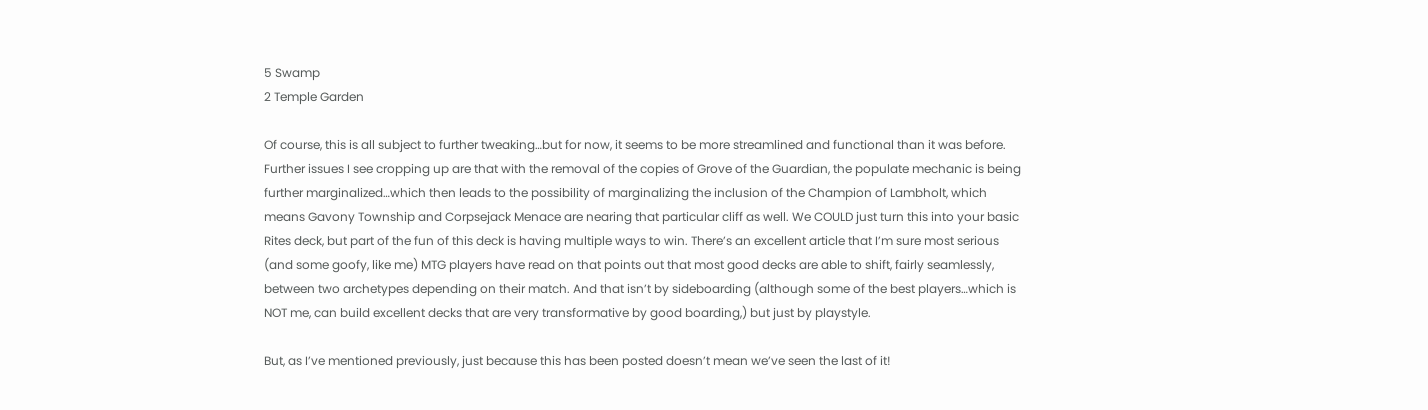5 Swamp
2 Temple Garden

Of course, this is all subject to further tweaking…but for now, it seems to be more streamlined and functional than it was before. Further issues I see cropping up are that with the removal of the copies of Grove of the Guardian, the populate mechanic is being further marginalized…which then leads to the possibility of marginalizing the inclusion of the Champion of Lambholt, which means Gavony Township and Corpsejack Menace are nearing that particular cliff as well. We COULD just turn this into your basic Rites deck, but part of the fun of this deck is having multiple ways to win. There’s an excellent article that I’m sure most serious (and some goofy, like me) MTG players have read on that points out that most good decks are able to shift, fairly seamlessly, between two archetypes depending on their match. And that isn’t by sideboarding (although some of the best players…which is NOT me, can build excellent decks that are very transformative by good boarding,) but just by playstyle.

But, as I’ve mentioned previously, just because this has been posted doesn’t mean we’ve seen the last of it!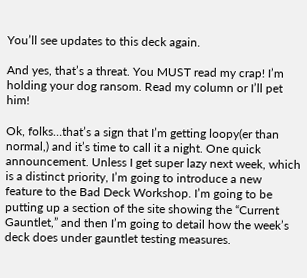You’ll see updates to this deck again.

And yes, that’s a threat. You MUST read my crap! I’m holding your dog ransom. Read my column or I’ll pet him!

Ok, folks…that’s a sign that I’m getting loopy(er than normal,) and it’s time to call it a night. One quick announcement. Unless I get super lazy next week, which is a distinct priority, I’m going to introduce a new feature to the Bad Deck Workshop. I’m going to be putting up a section of the site showing the “Current Gauntlet,” and then I’m going to detail how the week’s deck does under gauntlet testing measures.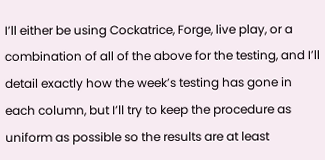I’ll either be using Cockatrice, Forge, live play, or a combination of all of the above for the testing, and I’ll detail exactly how the week’s testing has gone in each column, but I’ll try to keep the procedure as uniform as possible so the results are at least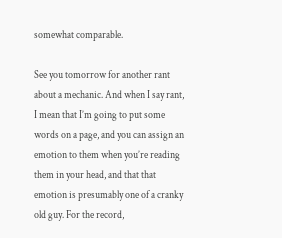somewhat comparable.

See you tomorrow for another rant about a mechanic. And when I say rant, I mean that I’m going to put some words on a page, and you can assign an emotion to them when you’re reading them in your head, and that that emotion is presumably one of a cranky old guy. For the record,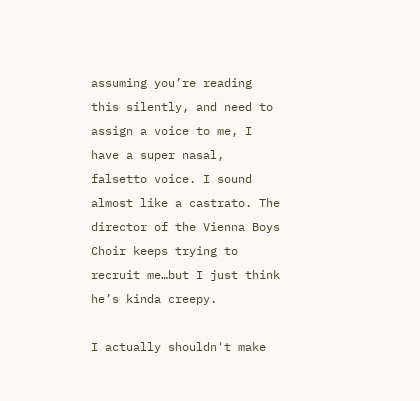assuming you’re reading this silently, and need to assign a voice to me, I have a super nasal, falsetto voice. I sound almost like a castrato. The director of the Vienna Boys Choir keeps trying to recruit me…but I just think he’s kinda creepy.

I actually shouldn't make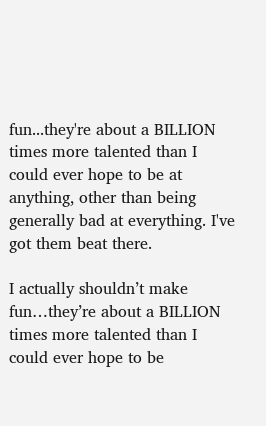fun...they're about a BILLION times more talented than I could ever hope to be at anything, other than being generally bad at everything. I've got them beat there.

I actually shouldn’t make fun…they’re about a BILLION times more talented than I could ever hope to be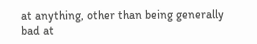at anything, other than being generally bad at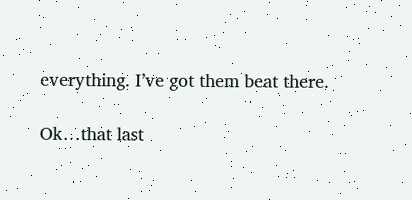everything. I’ve got them beat there.

Ok…that last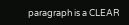paragraph is a CLEAR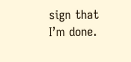sign that I’m done.